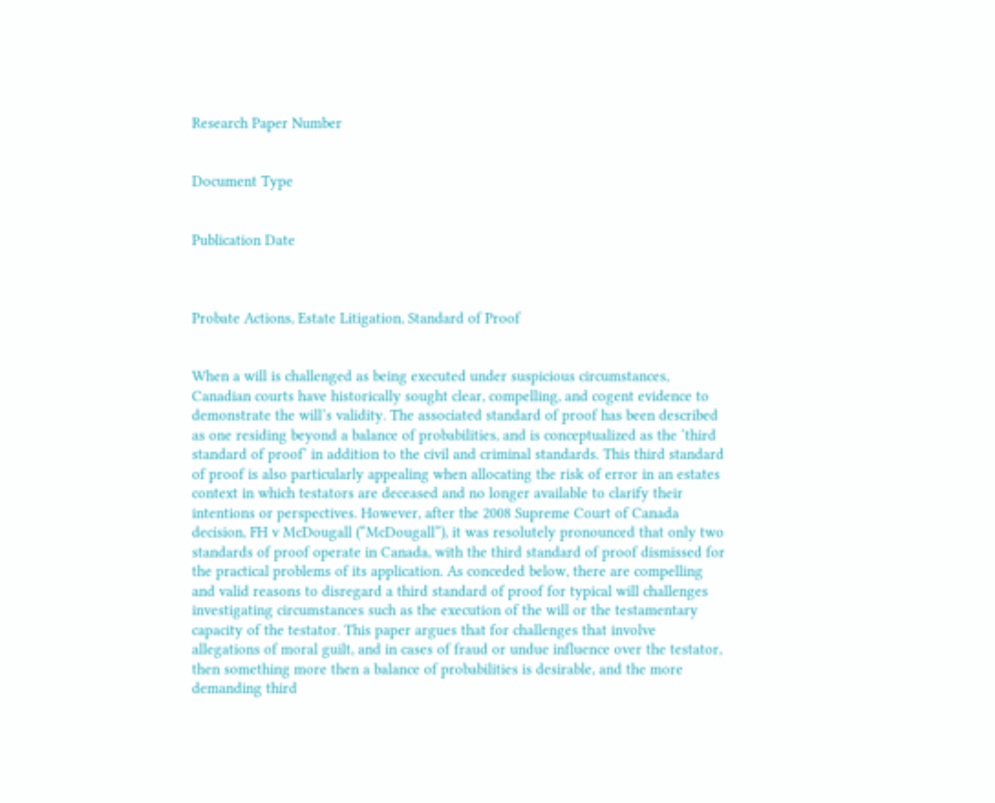Research Paper Number


Document Type


Publication Date



Probate Actions, Estate Litigation, Standard of Proof


When a will is challenged as being executed under suspicious circumstances, Canadian courts have historically sought clear, compelling, and cogent evidence to demonstrate the will’s validity. The associated standard of proof has been described as one residing beyond a balance of probabilities, and is conceptualized as the ‘third standard of proof’ in addition to the civil and criminal standards. This third standard of proof is also particularly appealing when allocating the risk of error in an estates context in which testators are deceased and no longer available to clarify their intentions or perspectives. However, after the 2008 Supreme Court of Canada decision, FH v McDougall (“McDougall”), it was resolutely pronounced that only two standards of proof operate in Canada, with the third standard of proof dismissed for the practical problems of its application. As conceded below, there are compelling and valid reasons to disregard a third standard of proof for typical will challenges investigating circumstances such as the execution of the will or the testamentary capacity of the testator. This paper argues that for challenges that involve allegations of moral guilt, and in cases of fraud or undue influence over the testator, then something more then a balance of probabilities is desirable, and the more demanding third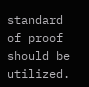standard of proof should be utilized.